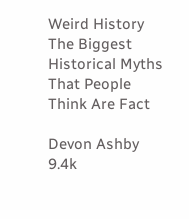Weird History The Biggest Historical Myths That People Think Are Fact

Devon Ashby
9.4k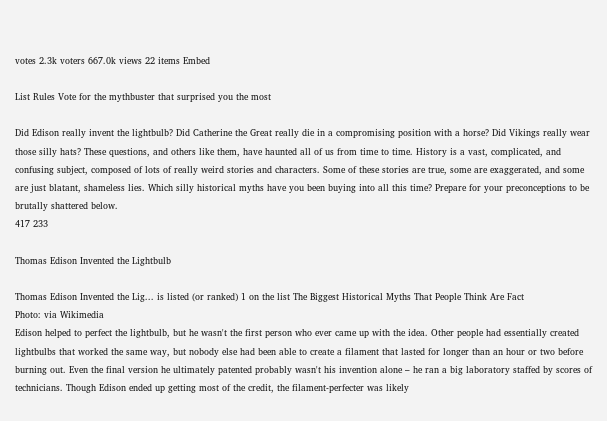votes 2.3k voters 667.0k views 22 items Embed

List Rules Vote for the mythbuster that surprised you the most

Did Edison really invent the lightbulb? Did Catherine the Great really die in a compromising position with a horse? Did Vikings really wear those silly hats? These questions, and others like them, have haunted all of us from time to time. History is a vast, complicated, and confusing subject, composed of lots of really weird stories and characters. Some of these stories are true, some are exaggerated, and some are just blatant, shameless lies. Which silly historical myths have you been buying into all this time? Prepare for your preconceptions to be brutally shattered below.
417 233

Thomas Edison Invented the Lightbulb

Thomas Edison Invented the Lig... is listed (or ranked) 1 on the list The Biggest Historical Myths That People Think Are Fact
Photo: via Wikimedia
Edison helped to perfect the lightbulb, but he wasn't the first person who ever came up with the idea. Other people had essentially created lightbulbs that worked the same way, but nobody else had been able to create a filament that lasted for longer than an hour or two before burning out. Even the final version he ultimately patented probably wasn't his invention alone – he ran a big laboratory staffed by scores of technicians. Though Edison ended up getting most of the credit, the filament-perfecter was likely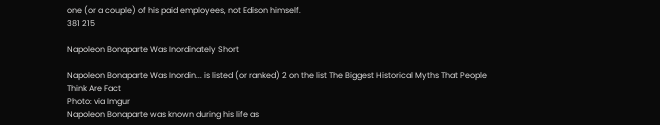one (or a couple) of his paid employees, not Edison himself.
381 215

Napoleon Bonaparte Was Inordinately Short

Napoleon Bonaparte Was Inordin... is listed (or ranked) 2 on the list The Biggest Historical Myths That People Think Are Fact
Photo: via Imgur
Napoleon Bonaparte was known during his life as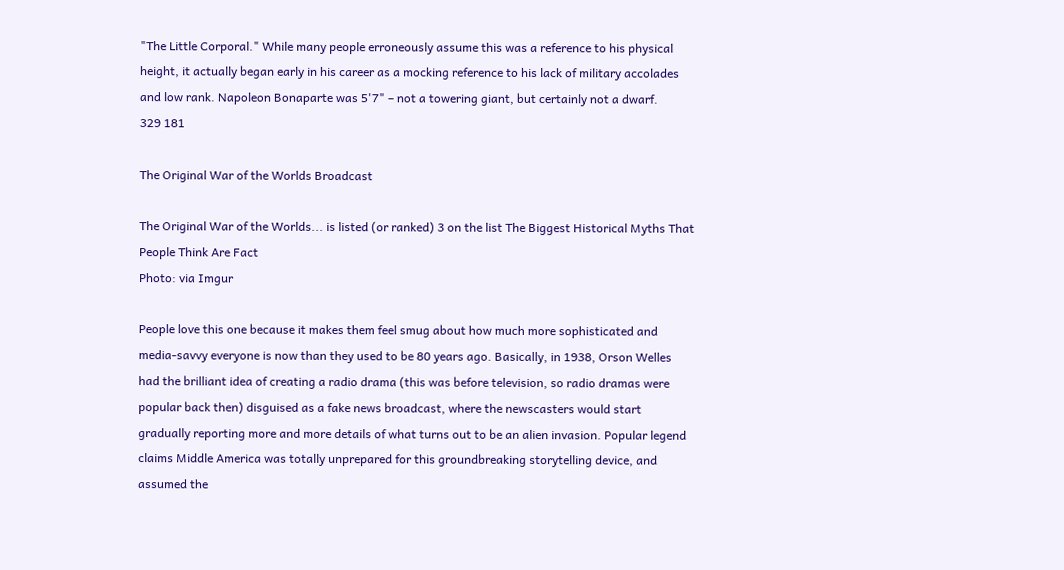"The Little Corporal." While many people erroneously assume this was a reference to his physical height, it actually began early in his career as a mocking reference to his lack of military accolades and low rank. Napoleon Bonaparte was 5'7" – not a towering giant, but certainly not a dwarf.
329 181

The Original War of the Worlds Broadcast

The Original War of the Worlds... is listed (or ranked) 3 on the list The Biggest Historical Myths That People Think Are Fact
Photo: via Imgur

People love this one because it makes them feel smug about how much more sophisticated and media-savvy everyone is now than they used to be 80 years ago. Basically, in 1938, Orson Welles had the brilliant idea of creating a radio drama (this was before television, so radio dramas were popular back then) disguised as a fake news broadcast, where the newscasters would start gradually reporting more and more details of what turns out to be an alien invasion. Popular legend claims Middle America was totally unprepared for this groundbreaking storytelling device, and assumed the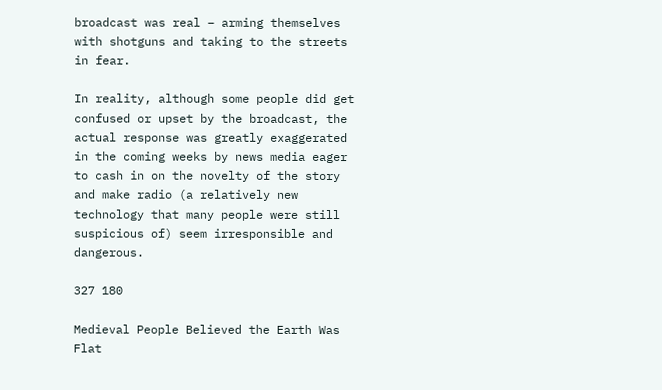broadcast was real – arming themselves with shotguns and taking to the streets in fear.

In reality, although some people did get confused or upset by the broadcast, the actual response was greatly exaggerated in the coming weeks by news media eager to cash in on the novelty of the story and make radio (a relatively new technology that many people were still suspicious of) seem irresponsible and dangerous.

327 180

Medieval People Believed the Earth Was Flat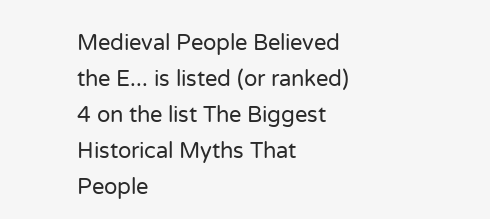Medieval People Believed the E... is listed (or ranked) 4 on the list The Biggest Historical Myths That People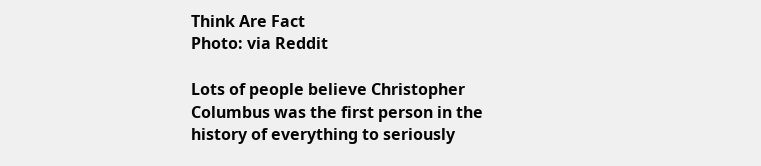Think Are Fact
Photo: via Reddit

Lots of people believe Christopher Columbus was the first person in the history of everything to seriously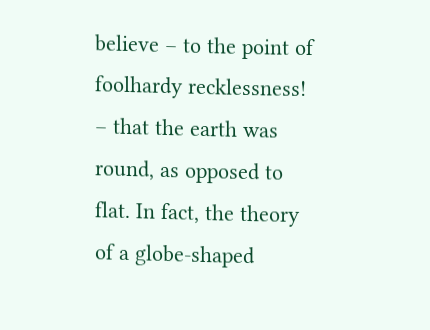believe – to the point of foolhardy recklessness! – that the earth was round, as opposed to flat. In fact, the theory of a globe-shaped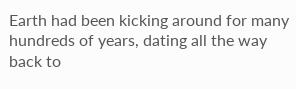Earth had been kicking around for many hundreds of years, dating all the way back to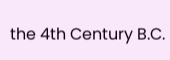the 4th Century B.C.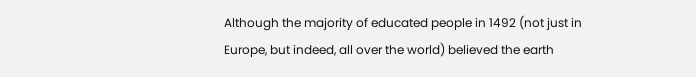Although the majority of educated people in 1492 (not just in Europe, but indeed, all over the world) believed the earth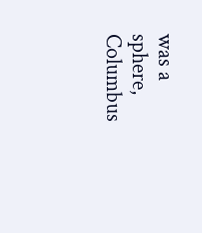was a sphere, Columbus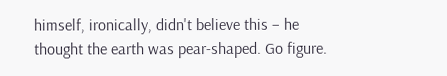himself, ironically, didn't believe this – he thought the earth was pear-shaped. Go figure.